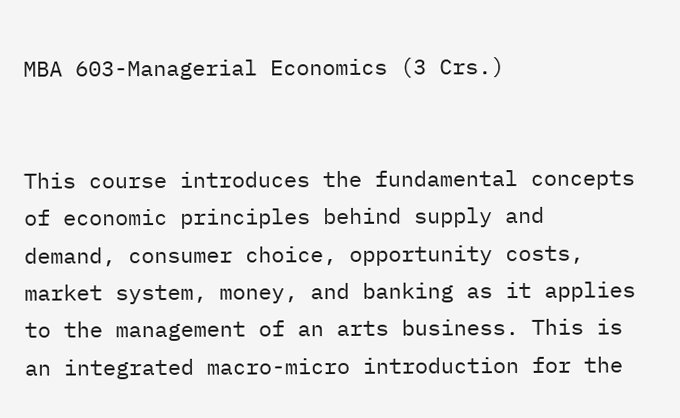MBA 603-Managerial Economics (3 Crs.)


This course introduces the fundamental concepts of economic principles behind supply and demand, consumer choice, opportunity costs, market system, money, and banking as it applies to the management of an arts business. This is an integrated macro-micro introduction for the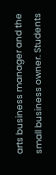arts business manager and the small business owner. Students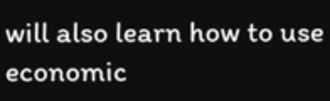will also learn how to use economic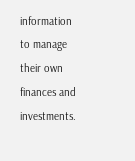information to manage their own finances and investments.